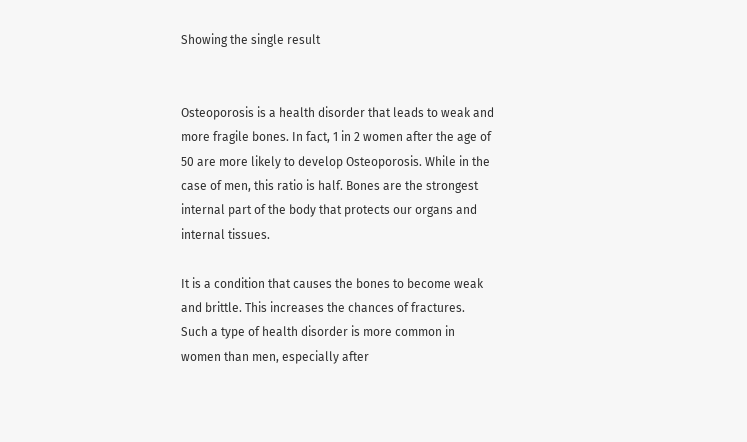Showing the single result


Osteoporosis is a health disorder that leads to weak and more fragile bones. In fact, 1 in 2 women after the age of 50 are more likely to develop Osteoporosis. While in the case of men, this ratio is half. Bones are the strongest internal part of the body that protects our organs and internal tissues.

It is a condition that causes the bones to become weak and brittle. This increases the chances of fractures. Such a type of health disorder is more common in women than men, especially after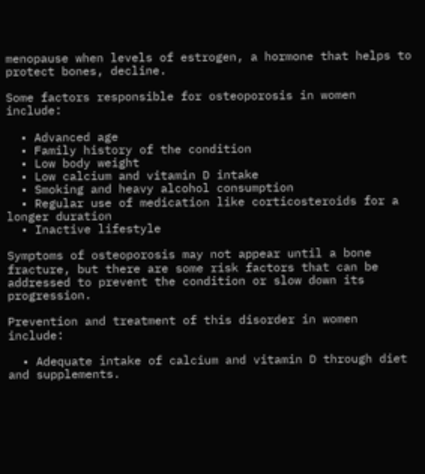menopause when levels of estrogen, a hormone that helps to protect bones, decline.

Some factors responsible for osteoporosis in women include:

  • Advanced age
  • Family history of the condition
  • Low body weight
  • Low calcium and vitamin D intake
  • Smoking and heavy alcohol consumption
  • Regular use of medication like corticosteroids for a longer duration
  • Inactive lifestyle

Symptoms of osteoporosis may not appear until a bone fracture, but there are some risk factors that can be addressed to prevent the condition or slow down its progression.

Prevention and treatment of this disorder in women include:

  • Adequate intake of calcium and vitamin D through diet and supplements.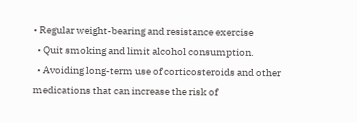• Regular weight-bearing and resistance exercise
  • Quit smoking and limit alcohol consumption.
  • Avoiding long-term use of corticosteroids and other medications that can increase the risk of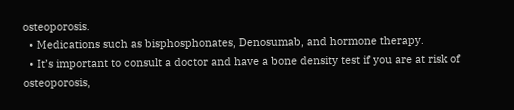osteoporosis.
  • Medications such as bisphosphonates, Denosumab, and hormone therapy.
  • It’s important to consult a doctor and have a bone density test if you are at risk of osteoporosis,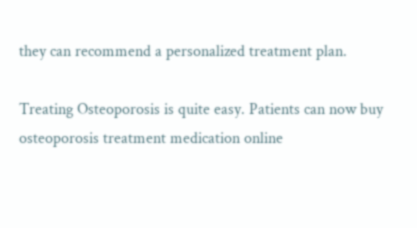they can recommend a personalized treatment plan.

Treating Osteoporosis is quite easy. Patients can now buy osteoporosis treatment medication online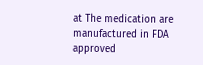at The medication are manufactured in FDA approved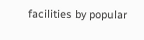facilities by popular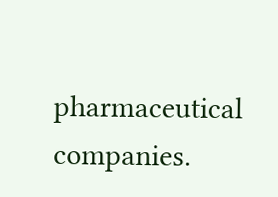pharmaceutical companies.